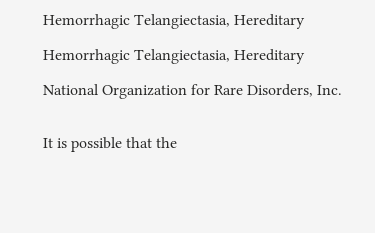Hemorrhagic Telangiectasia, Hereditary

Hemorrhagic Telangiectasia, Hereditary

National Organization for Rare Disorders, Inc.


It is possible that the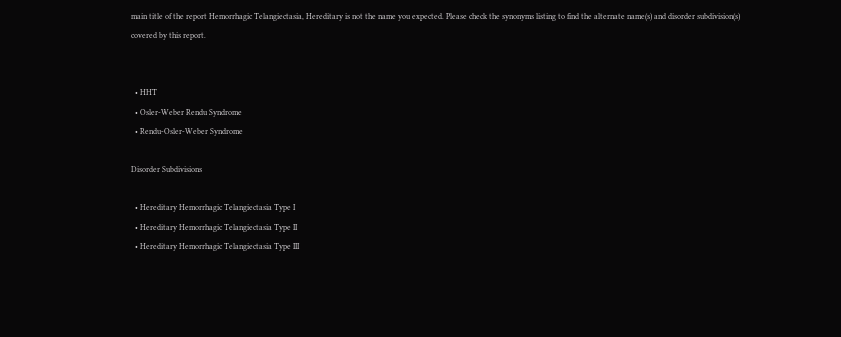main title of the report Hemorrhagic Telangiectasia, Hereditary is not the name you expected. Please check the synonyms listing to find the alternate name(s) and disorder subdivision(s) covered by this report.


  • HHT
  • Osler-Weber Rendu Syndrome
  • Rendu-Osler-Weber Syndrome

Disorder Subdivisions

  • Hereditary Hemorrhagic Telangiectasia Type I
  • Hereditary Hemorrhagic Telangiectasia Type II
  • Hereditary Hemorrhagic Telangiectasia Type III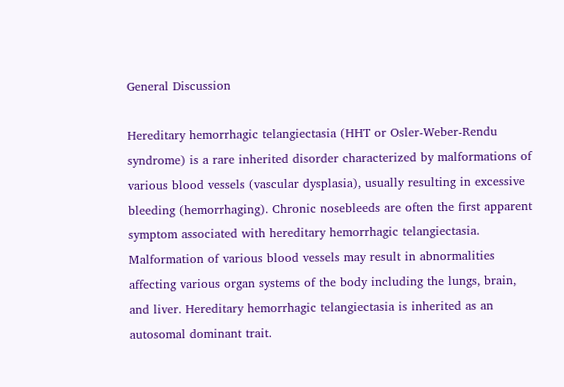General Discussion

Hereditary hemorrhagic telangiectasia (HHT or Osler-Weber-Rendu syndrome) is a rare inherited disorder characterized by malformations of various blood vessels (vascular dysplasia), usually resulting in excessive bleeding (hemorrhaging). Chronic nosebleeds are often the first apparent symptom associated with hereditary hemorrhagic telangiectasia. Malformation of various blood vessels may result in abnormalities affecting various organ systems of the body including the lungs, brain, and liver. Hereditary hemorrhagic telangiectasia is inherited as an autosomal dominant trait.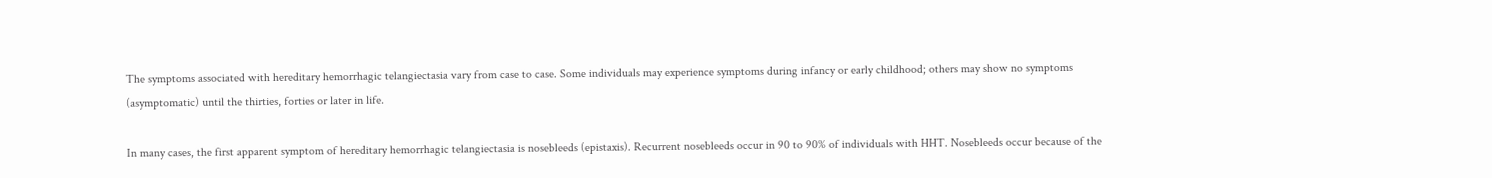The symptoms associated with hereditary hemorrhagic telangiectasia vary from case to case. Some individuals may experience symptoms during infancy or early childhood; others may show no symptoms (asymptomatic) until the thirties, forties or later in life.

In many cases, the first apparent symptom of hereditary hemorrhagic telangiectasia is nosebleeds (epistaxis). Recurrent nosebleeds occur in 90 to 90% of individuals with HHT. Nosebleeds occur because of the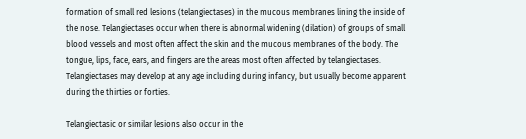formation of small red lesions (telangiectases) in the mucous membranes lining the inside of the nose. Telangiectases occur when there is abnormal widening (dilation) of groups of small blood vessels and most often affect the skin and the mucous membranes of the body. The tongue, lips, face, ears, and fingers are the areas most often affected by telangiectases. Telangiectases may develop at any age including during infancy, but usually become apparent during the thirties or forties.

Telangiectasic or similar lesions also occur in the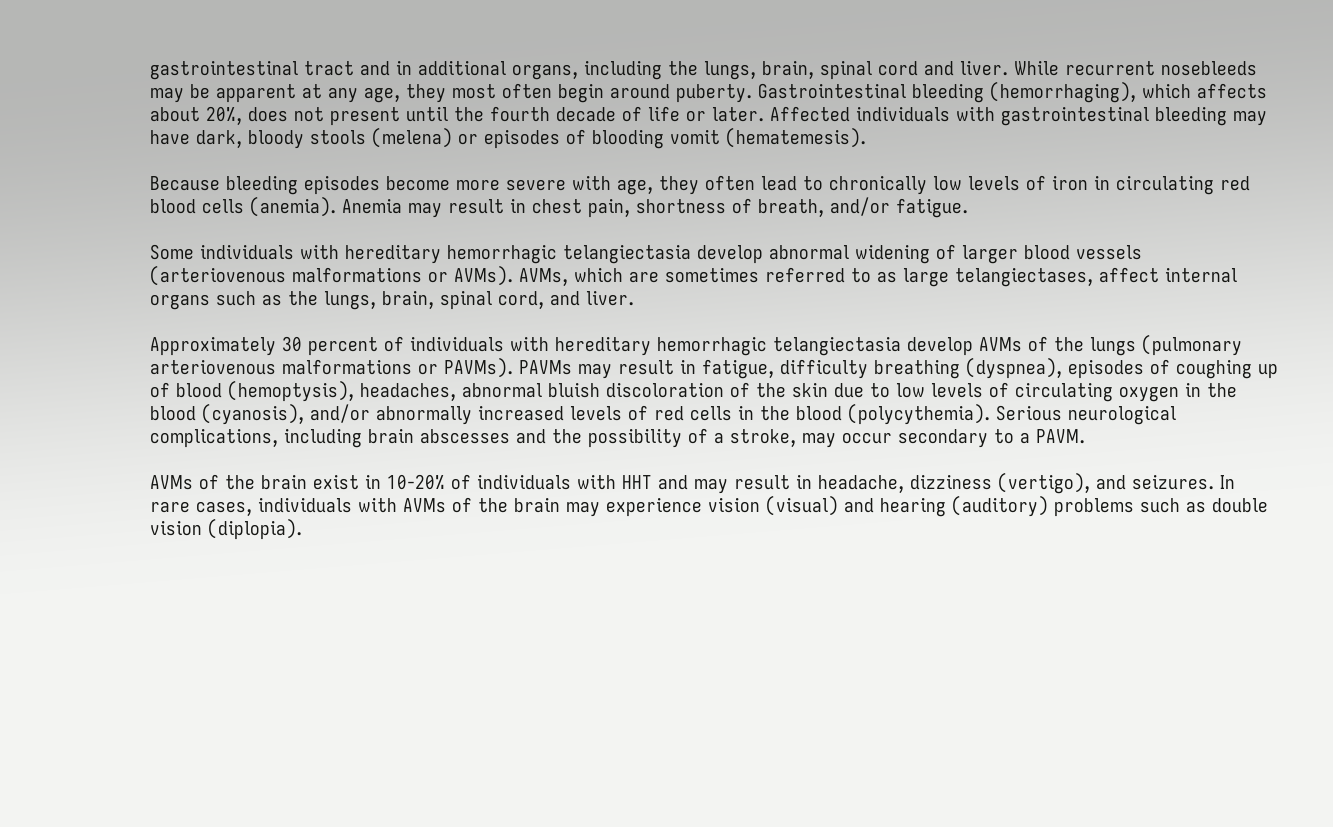gastrointestinal tract and in additional organs, including the lungs, brain, spinal cord and liver. While recurrent nosebleeds may be apparent at any age, they most often begin around puberty. Gastrointestinal bleeding (hemorrhaging), which affects about 20%, does not present until the fourth decade of life or later. Affected individuals with gastrointestinal bleeding may have dark, bloody stools (melena) or episodes of blooding vomit (hematemesis).

Because bleeding episodes become more severe with age, they often lead to chronically low levels of iron in circulating red blood cells (anemia). Anemia may result in chest pain, shortness of breath, and/or fatigue.

Some individuals with hereditary hemorrhagic telangiectasia develop abnormal widening of larger blood vessels (arteriovenous malformations or AVMs). AVMs, which are sometimes referred to as large telangiectases, affect internal organs such as the lungs, brain, spinal cord, and liver.

Approximately 30 percent of individuals with hereditary hemorrhagic telangiectasia develop AVMs of the lungs (pulmonary arteriovenous malformations or PAVMs). PAVMs may result in fatigue, difficulty breathing (dyspnea), episodes of coughing up of blood (hemoptysis), headaches, abnormal bluish discoloration of the skin due to low levels of circulating oxygen in the blood (cyanosis), and/or abnormally increased levels of red cells in the blood (polycythemia). Serious neurological complications, including brain abscesses and the possibility of a stroke, may occur secondary to a PAVM.

AVMs of the brain exist in 10-20% of individuals with HHT and may result in headache, dizziness (vertigo), and seizures. In rare cases, individuals with AVMs of the brain may experience vision (visual) and hearing (auditory) problems such as double vision (diplopia).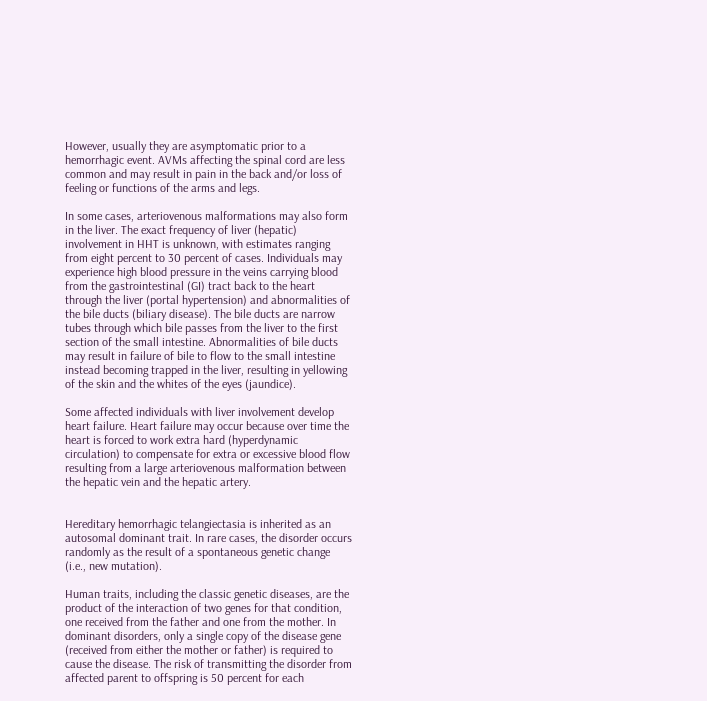However, usually they are asymptomatic prior to a hemorrhagic event. AVMs affecting the spinal cord are less common and may result in pain in the back and/or loss of feeling or functions of the arms and legs.

In some cases, arteriovenous malformations may also form in the liver. The exact frequency of liver (hepatic) involvement in HHT is unknown, with estimates ranging from eight percent to 30 percent of cases. Individuals may experience high blood pressure in the veins carrying blood from the gastrointestinal (GI) tract back to the heart through the liver (portal hypertension) and abnormalities of the bile ducts (biliary disease). The bile ducts are narrow tubes through which bile passes from the liver to the first section of the small intestine. Abnormalities of bile ducts may result in failure of bile to flow to the small intestine instead becoming trapped in the liver, resulting in yellowing of the skin and the whites of the eyes (jaundice).

Some affected individuals with liver involvement develop heart failure. Heart failure may occur because over time the heart is forced to work extra hard (hyperdynamic circulation) to compensate for extra or excessive blood flow resulting from a large arteriovenous malformation between the hepatic vein and the hepatic artery.


Hereditary hemorrhagic telangiectasia is inherited as an autosomal dominant trait. In rare cases, the disorder occurs randomly as the result of a spontaneous genetic change (i.e., new mutation).

Human traits, including the classic genetic diseases, are the product of the interaction of two genes for that condition, one received from the father and one from the mother. In dominant disorders, only a single copy of the disease gene (received from either the mother or father) is required to cause the disease. The risk of transmitting the disorder from affected parent to offspring is 50 percent for each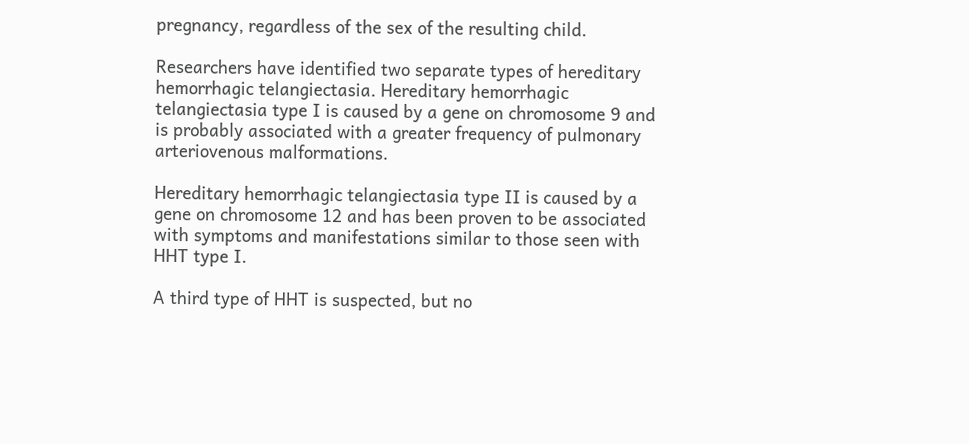pregnancy, regardless of the sex of the resulting child.

Researchers have identified two separate types of hereditary hemorrhagic telangiectasia. Hereditary hemorrhagic telangiectasia type I is caused by a gene on chromosome 9 and is probably associated with a greater frequency of pulmonary arteriovenous malformations.

Hereditary hemorrhagic telangiectasia type II is caused by a gene on chromosome 12 and has been proven to be associated with symptoms and manifestations similar to those seen with HHT type I.

A third type of HHT is suspected, but no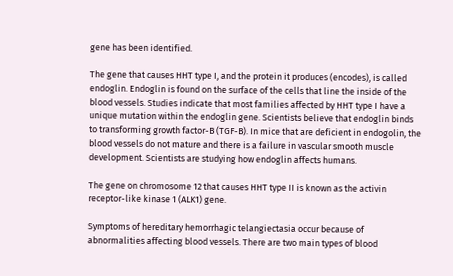gene has been identified.

The gene that causes HHT type I, and the protein it produces (encodes), is called endoglin. Endoglin is found on the surface of the cells that line the inside of the blood vessels. Studies indicate that most families affected by HHT type I have a unique mutation within the endoglin gene. Scientists believe that endoglin binds to transforming growth factor-B (TGF-B). In mice that are deficient in endogolin, the blood vessels do not mature and there is a failure in vascular smooth muscle development. Scientists are studying how endoglin affects humans.

The gene on chromosome 12 that causes HHT type II is known as the activin receptor-like kinase 1 (ALK1) gene.

Symptoms of hereditary hemorrhagic telangiectasia occur because of abnormalities affecting blood vessels. There are two main types of blood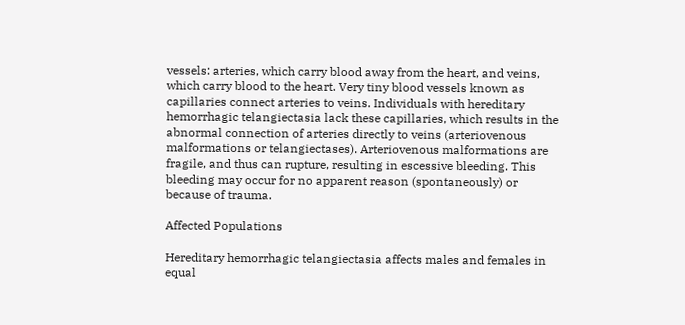vessels: arteries, which carry blood away from the heart, and veins, which carry blood to the heart. Very tiny blood vessels known as capillaries connect arteries to veins. Individuals with hereditary hemorrhagic telangiectasia lack these capillaries, which results in the abnormal connection of arteries directly to veins (arteriovenous malformations or telangiectases). Arteriovenous malformations are fragile, and thus can rupture, resulting in escessive bleeding. This bleeding may occur for no apparent reason (spontaneously) or because of trauma.

Affected Populations

Hereditary hemorrhagic telangiectasia affects males and females in equal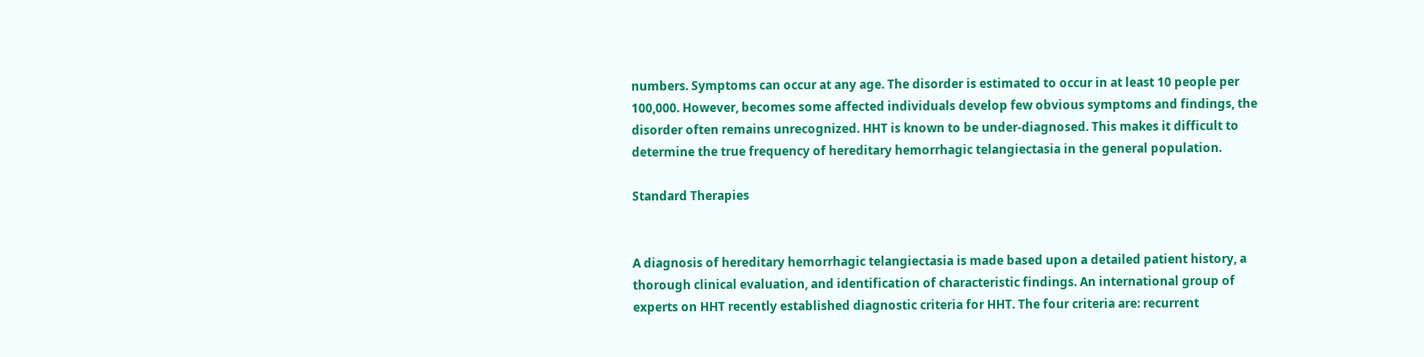numbers. Symptoms can occur at any age. The disorder is estimated to occur in at least 10 people per 100,000. However, becomes some affected individuals develop few obvious symptoms and findings, the disorder often remains unrecognized. HHT is known to be under-diagnosed. This makes it difficult to determine the true frequency of hereditary hemorrhagic telangiectasia in the general population.

Standard Therapies


A diagnosis of hereditary hemorrhagic telangiectasia is made based upon a detailed patient history, a thorough clinical evaluation, and identification of characteristic findings. An international group of experts on HHT recently established diagnostic criteria for HHT. The four criteria are: recurrent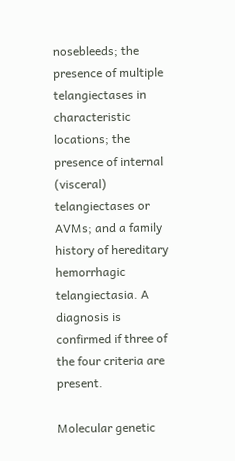nosebleeds; the presence of multiple telangiectases in characteristic locations; the presence of internal (visceral) telangiectases or AVMs; and a family history of hereditary hemorrhagic telangiectasia. A diagnosis is confirmed if three of the four criteria are present.

Molecular genetic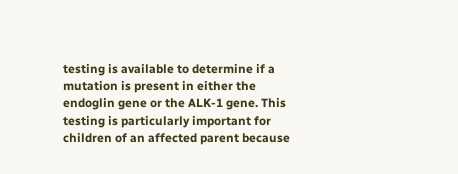testing is available to determine if a mutation is present in either the endoglin gene or the ALK-1 gene. This testing is particularly important for children of an affected parent because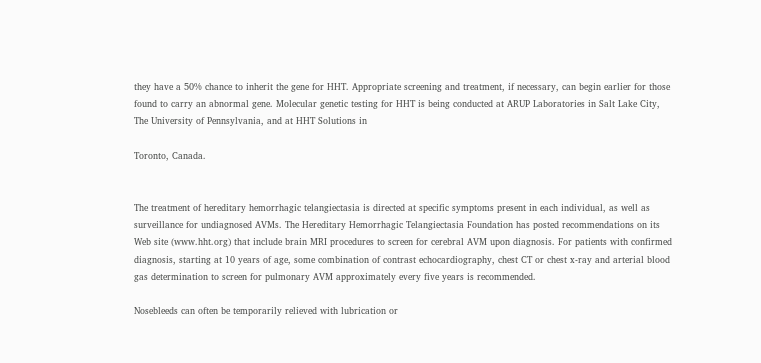they have a 50% chance to inherit the gene for HHT. Appropriate screening and treatment, if necessary, can begin earlier for those found to carry an abnormal gene. Molecular genetic testing for HHT is being conducted at ARUP Laboratories in Salt Lake City, The University of Pennsylvania, and at HHT Solutions in

Toronto, Canada.


The treatment of hereditary hemorrhagic telangiectasia is directed at specific symptoms present in each individual, as well as surveillance for undiagnosed AVMs. The Hereditary Hemorrhagic Telangiectasia Foundation has posted recommendations on its Web site (www.hht.org) that include brain MRI procedures to screen for cerebral AVM upon diagnosis. For patients with confirmed diagnosis, starting at 10 years of age, some combination of contrast echocardiography, chest CT or chest x-ray and arterial blood gas determination to screen for pulmonary AVM approximately every five years is recommended.

Nosebleeds can often be temporarily relieved with lubrication or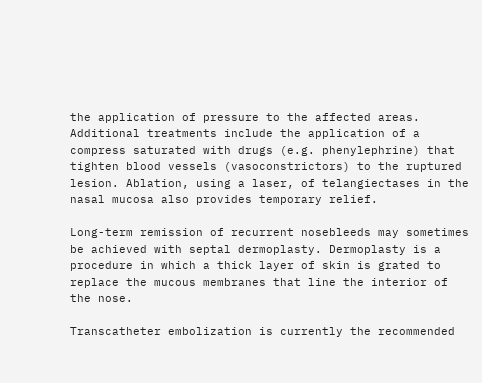the application of pressure to the affected areas. Additional treatments include the application of a compress saturated with drugs (e.g. phenylephrine) that tighten blood vessels (vasoconstrictors) to the ruptured lesion. Ablation, using a laser, of telangiectases in the nasal mucosa also provides temporary relief.

Long-term remission of recurrent nosebleeds may sometimes be achieved with septal dermoplasty. Dermoplasty is a procedure in which a thick layer of skin is grated to replace the mucous membranes that line the interior of the nose.

Transcatheter embolization is currently the recommended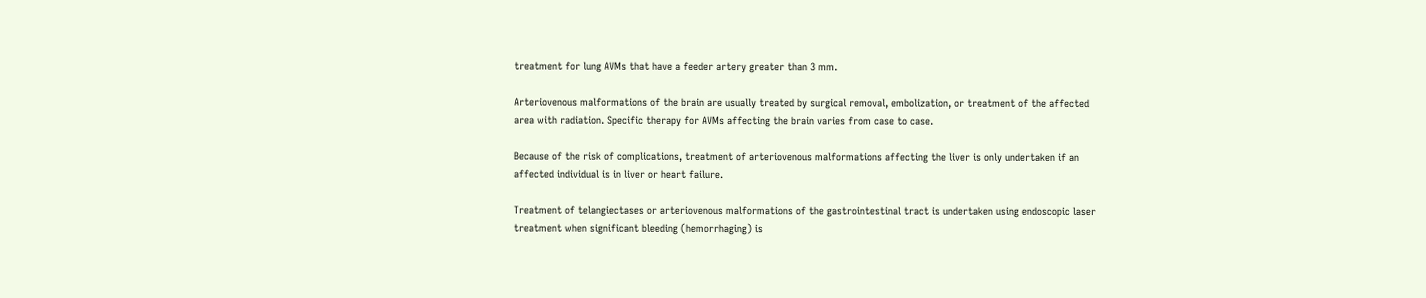treatment for lung AVMs that have a feeder artery greater than 3 mm.

Arteriovenous malformations of the brain are usually treated by surgical removal, embolization, or treatment of the affected area with radiation. Specific therapy for AVMs affecting the brain varies from case to case.

Because of the risk of complications, treatment of arteriovenous malformations affecting the liver is only undertaken if an affected individual is in liver or heart failure.

Treatment of telangiectases or arteriovenous malformations of the gastrointestinal tract is undertaken using endoscopic laser treatment when significant bleeding (hemorrhaging) is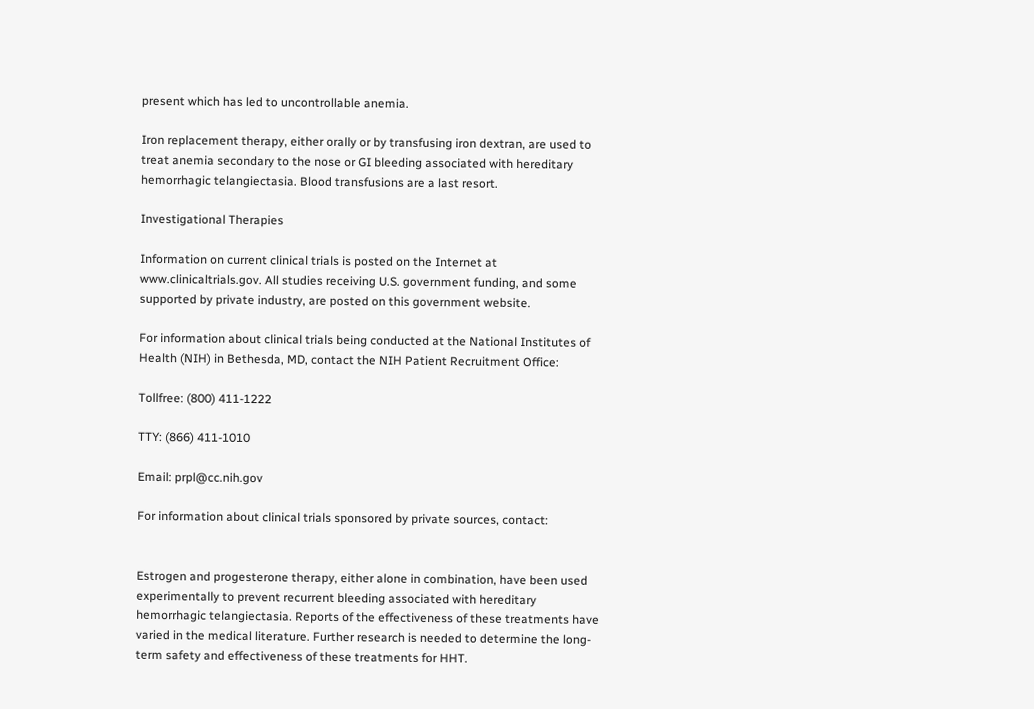present which has led to uncontrollable anemia.

Iron replacement therapy, either orally or by transfusing iron dextran, are used to treat anemia secondary to the nose or GI bleeding associated with hereditary hemorrhagic telangiectasia. Blood transfusions are a last resort.

Investigational Therapies

Information on current clinical trials is posted on the Internet at www.clinicaltrials.gov. All studies receiving U.S. government funding, and some supported by private industry, are posted on this government website.

For information about clinical trials being conducted at the National Institutes of Health (NIH) in Bethesda, MD, contact the NIH Patient Recruitment Office:

Tollfree: (800) 411-1222

TTY: (866) 411-1010

Email: prpl@cc.nih.gov

For information about clinical trials sponsored by private sources, contact:


Estrogen and progesterone therapy, either alone in combination, have been used experimentally to prevent recurrent bleeding associated with hereditary hemorrhagic telangiectasia. Reports of the effectiveness of these treatments have varied in the medical literature. Further research is needed to determine the long-term safety and effectiveness of these treatments for HHT.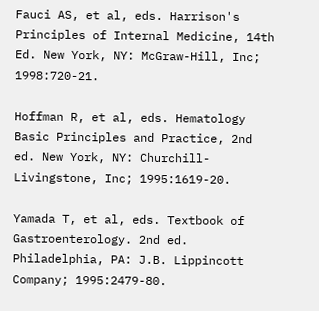Fauci AS, et al, eds. Harrison's Principles of Internal Medicine, 14th Ed. New York, NY: McGraw-Hill, Inc; 1998:720-21.

Hoffman R, et al, eds. Hematology Basic Principles and Practice, 2nd ed. New York, NY: Churchill-Livingstone, Inc; 1995:1619-20.

Yamada T, et al, eds. Textbook of Gastroenterology. 2nd ed. Philadelphia, PA: J.B. Lippincott Company; 1995:2479-80.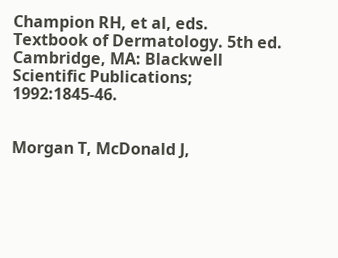Champion RH, et al, eds. Textbook of Dermatology. 5th ed. Cambridge, MA: Blackwell Scientific Publications; 1992:1845-46.


Morgan T, McDonald J,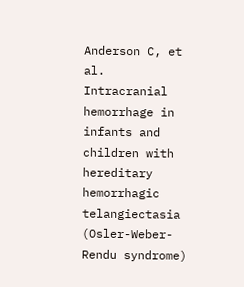Anderson C, et al. Intracranial hemorrhage in infants and children with hereditary hemorrhagic telangiectasia (Osler-Weber-Rendu syndrome)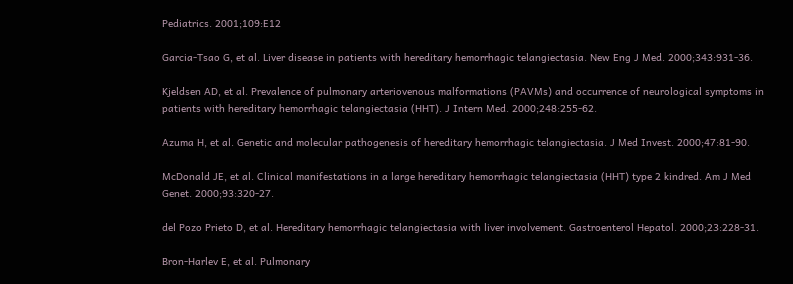Pediatrics. 2001;109:E12

Garcia-Tsao G, et al. Liver disease in patients with hereditary hemorrhagic telangiectasia. New Eng J Med. 2000;343:931-36.

Kjeldsen AD, et al. Prevalence of pulmonary arteriovenous malformations (PAVMs) and occurrence of neurological symptoms in patients with hereditary hemorrhagic telangiectasia (HHT). J Intern Med. 2000;248:255-62.

Azuma H, et al. Genetic and molecular pathogenesis of hereditary hemorrhagic telangiectasia. J Med Invest. 2000;47:81-90.

McDonald JE, et al. Clinical manifestations in a large hereditary hemorrhagic telangiectasia (HHT) type 2 kindred. Am J Med Genet. 2000;93:320-27.

del Pozo Prieto D, et al. Hereditary hemorrhagic telangiectasia with liver involvement. Gastroenterol Hepatol. 2000;23:228-31.

Bron-Harlev E, et al. Pulmonary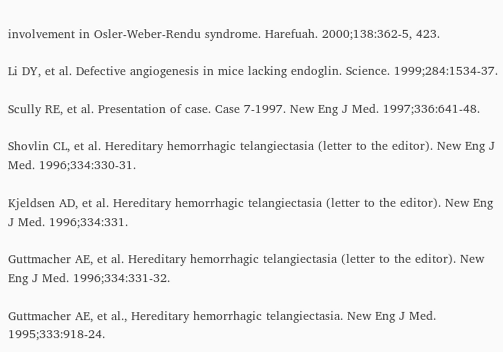involvement in Osler-Weber-Rendu syndrome. Harefuah. 2000;138:362-5, 423.

Li DY, et al. Defective angiogenesis in mice lacking endoglin. Science. 1999;284:1534-37.

Scully RE, et al. Presentation of case. Case 7-1997. New Eng J Med. 1997;336:641-48.

Shovlin CL, et al. Hereditary hemorrhagic telangiectasia (letter to the editor). New Eng J Med. 1996;334:330-31.

Kjeldsen AD, et al. Hereditary hemorrhagic telangiectasia (letter to the editor). New Eng J Med. 1996;334:331.

Guttmacher AE, et al. Hereditary hemorrhagic telangiectasia (letter to the editor). New Eng J Med. 1996;334:331-32.

Guttmacher AE, et al., Hereditary hemorrhagic telangiectasia. New Eng J Med. 1995;333:918-24.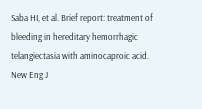Saba HI, et al. Brief report: treatment of bleeding in hereditary hemorrhagic telangiectasia with aminocaproic acid. New Eng J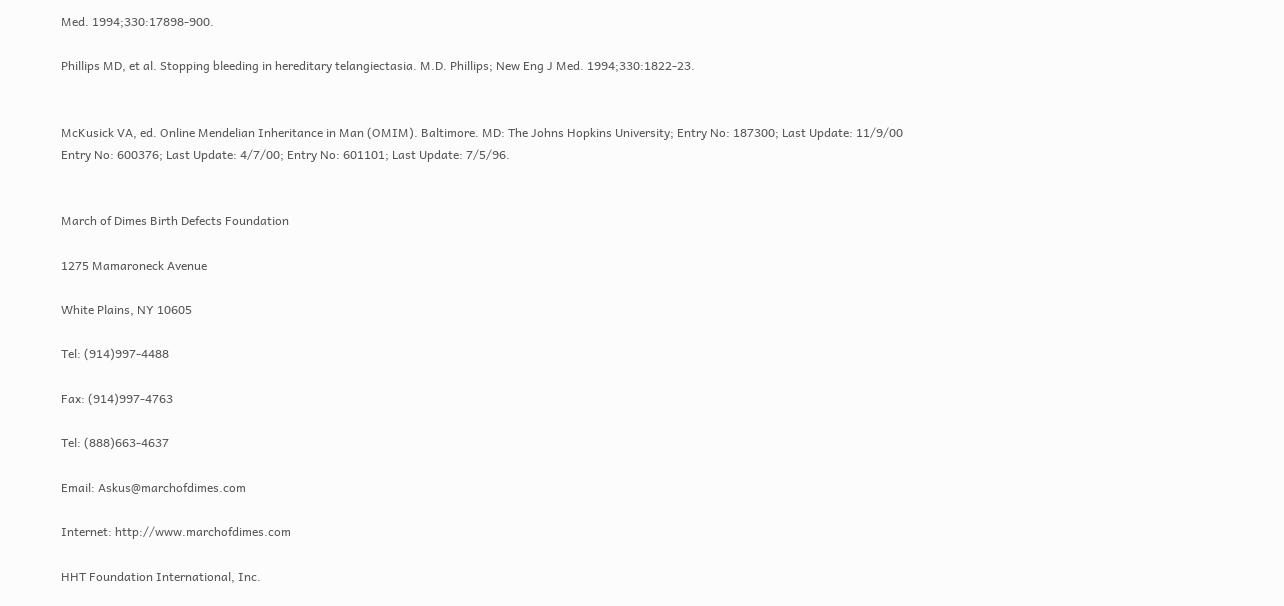Med. 1994;330:17898-900.

Phillips MD, et al. Stopping bleeding in hereditary telangiectasia. M.D. Phillips; New Eng J Med. 1994;330:1822-23.


McKusick VA, ed. Online Mendelian Inheritance in Man (OMIM). Baltimore. MD: The Johns Hopkins University; Entry No: 187300; Last Update: 11/9/00 Entry No: 600376; Last Update: 4/7/00; Entry No: 601101; Last Update: 7/5/96.


March of Dimes Birth Defects Foundation

1275 Mamaroneck Avenue

White Plains, NY 10605

Tel: (914)997-4488

Fax: (914)997-4763

Tel: (888)663-4637

Email: Askus@marchofdimes.com

Internet: http://www.marchofdimes.com

HHT Foundation International, Inc.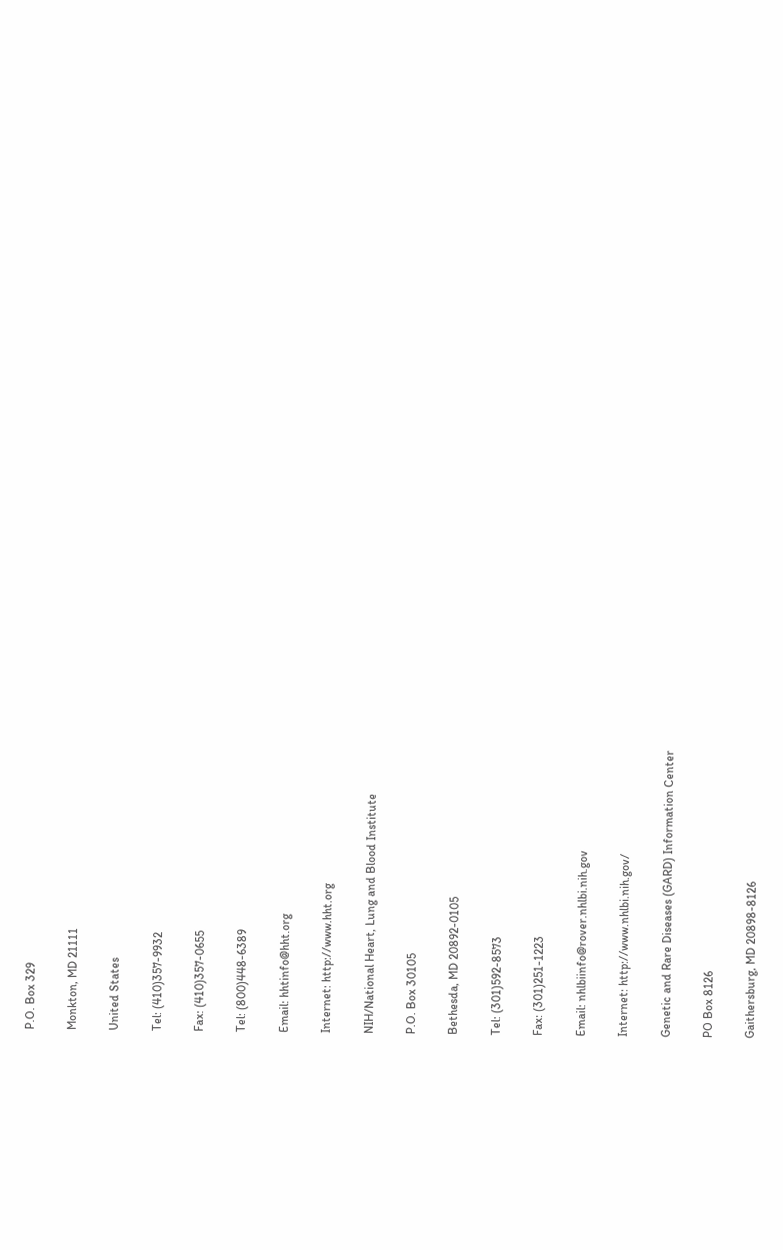P.O. Box 329

Monkton, MD 21111

United States

Tel: (410)357-9932

Fax: (410)357-0655

Tel: (800)448-6389

Email: hhtinfo@hht.org

Internet: http://www.hht.org

NIH/National Heart, Lung and Blood Institute

P.O. Box 30105

Bethesda, MD 20892-0105

Tel: (301)592-8573

Fax: (301)251-1223

Email: nhlbiinfo@rover.nhlbi.nih.gov

Internet: http://www.nhlbi.nih.gov/

Genetic and Rare Diseases (GARD) Information Center

PO Box 8126

Gaithersburg, MD 20898-8126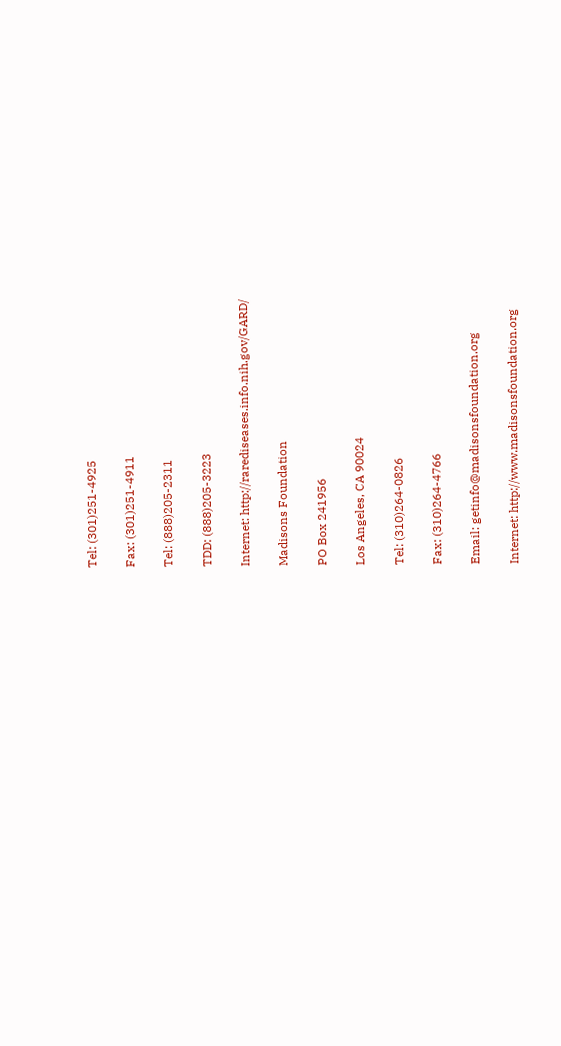Tel: (301)251-4925

Fax: (301)251-4911

Tel: (888)205-2311

TDD: (888)205-3223

Internet: http://rarediseases.info.nih.gov/GARD/

Madisons Foundation

PO Box 241956

Los Angeles, CA 90024

Tel: (310)264-0826

Fax: (310)264-4766

Email: getinfo@madisonsfoundation.org

Internet: http://www.madisonsfoundation.org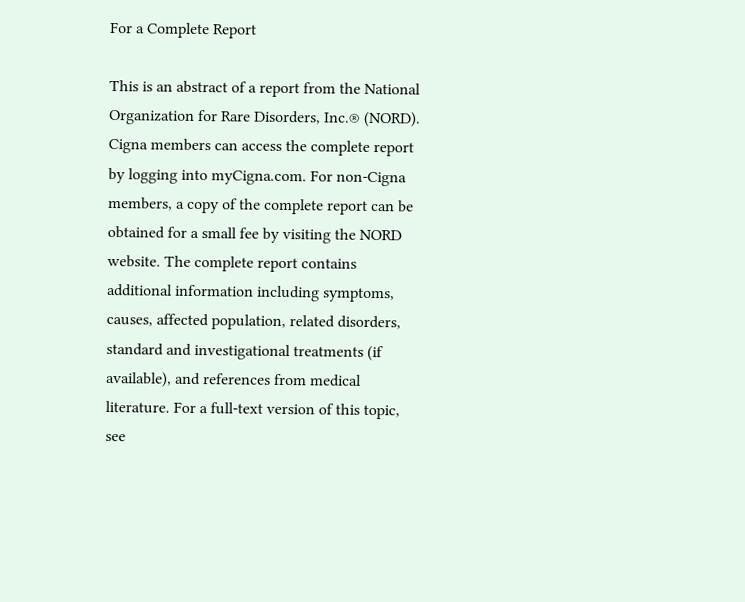For a Complete Report

This is an abstract of a report from the National Organization for Rare Disorders, Inc.® (NORD). Cigna members can access the complete report by logging into myCigna.com. For non-Cigna members, a copy of the complete report can be obtained for a small fee by visiting the NORD website. The complete report contains additional information including symptoms, causes, affected population, related disorders, standard and investigational treatments (if available), and references from medical literature. For a full-text version of this topic, see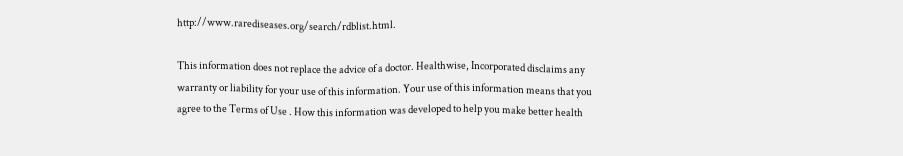http://www.rarediseases.org/search/rdblist.html.

This information does not replace the advice of a doctor. Healthwise, Incorporated disclaims any warranty or liability for your use of this information. Your use of this information means that you agree to the Terms of Use . How this information was developed to help you make better health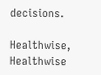decisions.

Healthwise, Healthwise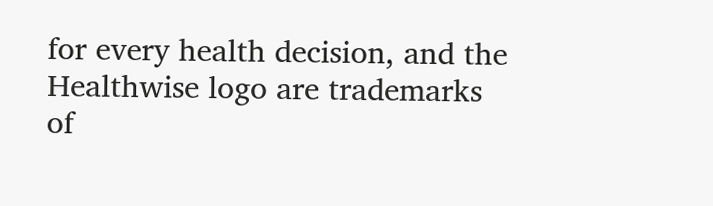for every health decision, and the Healthwise logo are trademarks of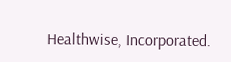Healthwise, Incorporated.